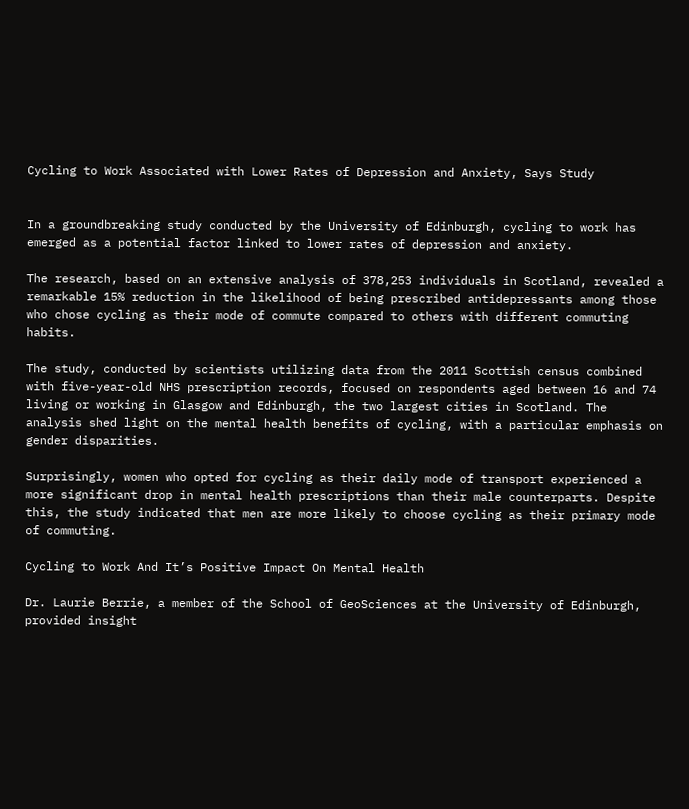Cycling to Work Associated with Lower Rates of Depression and Anxiety, Says Study


In a groundbreaking study conducted by the University of Edinburgh, cycling to work has emerged as a potential factor linked to lower rates of depression and anxiety.

The research, based on an extensive analysis of 378,253 individuals in Scotland, revealed a remarkable 15% reduction in the likelihood of being prescribed antidepressants among those who chose cycling as their mode of commute compared to others with different commuting habits.

The study, conducted by scientists utilizing data from the 2011 Scottish census combined with five-year-old NHS prescription records, focused on respondents aged between 16 and 74 living or working in Glasgow and Edinburgh, the two largest cities in Scotland. The analysis shed light on the mental health benefits of cycling, with a particular emphasis on gender disparities.

Surprisingly, women who opted for cycling as their daily mode of transport experienced a more significant drop in mental health prescriptions than their male counterparts. Despite this, the study indicated that men are more likely to choose cycling as their primary mode of commuting.

Cycling to Work And It’s Positive Impact On Mental Health

Dr. Laurie Berrie, a member of the School of GeoSciences at the University of Edinburgh, provided insight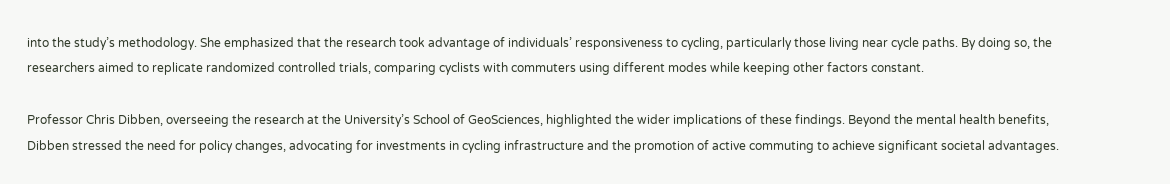into the study’s methodology. She emphasized that the research took advantage of individuals’ responsiveness to cycling, particularly those living near cycle paths. By doing so, the researchers aimed to replicate randomized controlled trials, comparing cyclists with commuters using different modes while keeping other factors constant.

Professor Chris Dibben, overseeing the research at the University’s School of GeoSciences, highlighted the wider implications of these findings. Beyond the mental health benefits, Dibben stressed the need for policy changes, advocating for investments in cycling infrastructure and the promotion of active commuting to achieve significant societal advantages.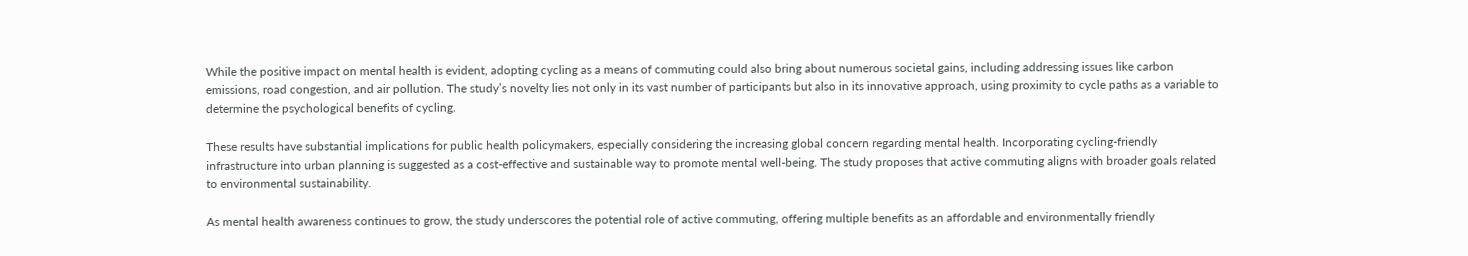While the positive impact on mental health is evident, adopting cycling as a means of commuting could also bring about numerous societal gains, including addressing issues like carbon emissions, road congestion, and air pollution. The study’s novelty lies not only in its vast number of participants but also in its innovative approach, using proximity to cycle paths as a variable to determine the psychological benefits of cycling.

These results have substantial implications for public health policymakers, especially considering the increasing global concern regarding mental health. Incorporating cycling-friendly infrastructure into urban planning is suggested as a cost-effective and sustainable way to promote mental well-being. The study proposes that active commuting aligns with broader goals related to environmental sustainability.

As mental health awareness continues to grow, the study underscores the potential role of active commuting, offering multiple benefits as an affordable and environmentally friendly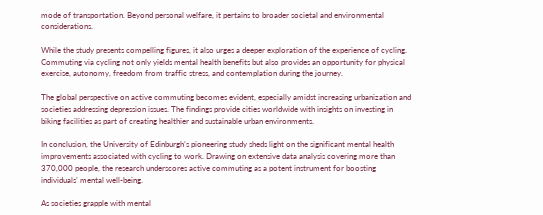mode of transportation. Beyond personal welfare, it pertains to broader societal and environmental considerations.

While the study presents compelling figures, it also urges a deeper exploration of the experience of cycling. Commuting via cycling not only yields mental health benefits but also provides an opportunity for physical exercise, autonomy, freedom from traffic stress, and contemplation during the journey.

The global perspective on active commuting becomes evident, especially amidst increasing urbanization and societies addressing depression issues. The findings provide cities worldwide with insights on investing in biking facilities as part of creating healthier and sustainable urban environments.

In conclusion, the University of Edinburgh’s pioneering study sheds light on the significant mental health improvements associated with cycling to work. Drawing on extensive data analysis covering more than 370,000 people, the research underscores active commuting as a potent instrument for boosting individuals’ mental well-being.

As societies grapple with mental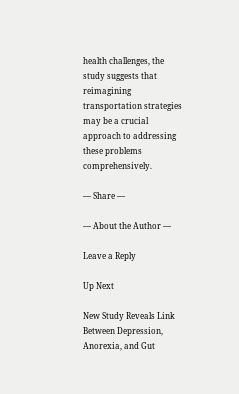health challenges, the study suggests that reimagining transportation strategies may be a crucial approach to addressing these problems comprehensively.

— Share —

— About the Author —

Leave a Reply

Up Next

New Study Reveals Link Between Depression, Anorexia, and Gut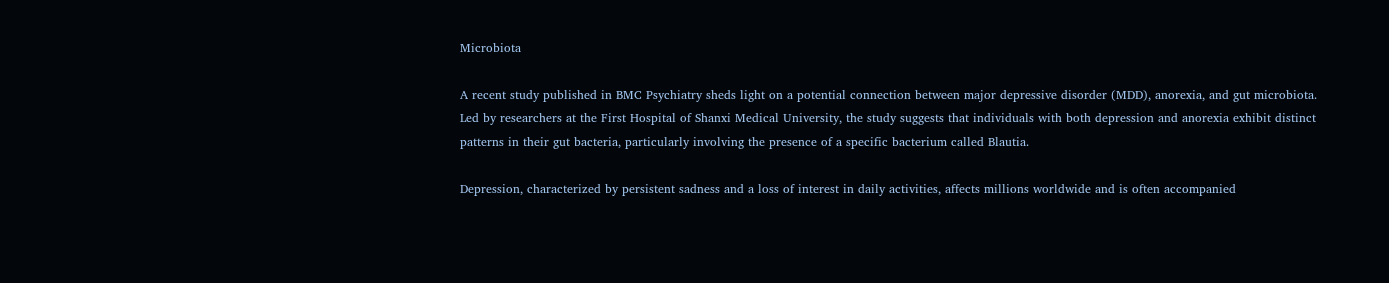Microbiota

A recent study published in BMC Psychiatry sheds light on a potential connection between major depressive disorder (MDD), anorexia, and gut microbiota. Led by researchers at the First Hospital of Shanxi Medical University, the study suggests that individuals with both depression and anorexia exhibit distinct patterns in their gut bacteria, particularly involving the presence of a specific bacterium called Blautia.

Depression, characterized by persistent sadness and a loss of interest in daily activities, affects millions worldwide and is often accompanied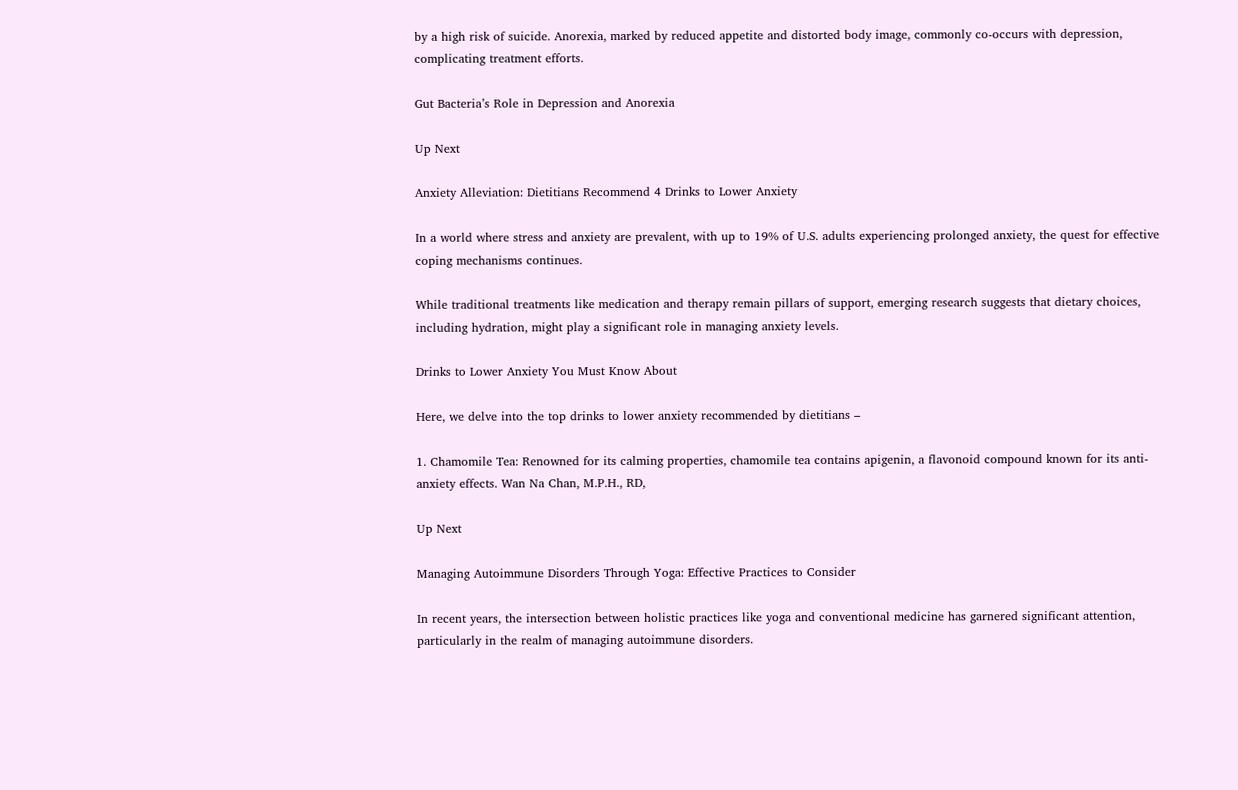by a high risk of suicide. Anorexia, marked by reduced appetite and distorted body image, commonly co-occurs with depression, complicating treatment efforts.

Gut Bacteria’s Role in Depression and Anorexia

Up Next

Anxiety Alleviation: Dietitians Recommend 4 Drinks to Lower Anxiety

In a world where stress and anxiety are prevalent, with up to 19% of U.S. adults experiencing prolonged anxiety, the quest for effective coping mechanisms continues.

While traditional treatments like medication and therapy remain pillars of support, emerging research suggests that dietary choices, including hydration, might play a significant role in managing anxiety levels.

Drinks to Lower Anxiety You Must Know About

Here, we delve into the top drinks to lower anxiety recommended by dietitians –

1. Chamomile Tea: Renowned for its calming properties, chamomile tea contains apigenin, a flavonoid compound known for its anti-anxiety effects. Wan Na Chan, M.P.H., RD,

Up Next

Managing Autoimmune Disorders Through Yoga: Effective Practices to Consider

In recent years, the intersection between holistic practices like yoga and conventional medicine has garnered significant attention, particularly in the realm of managing autoimmune disorders.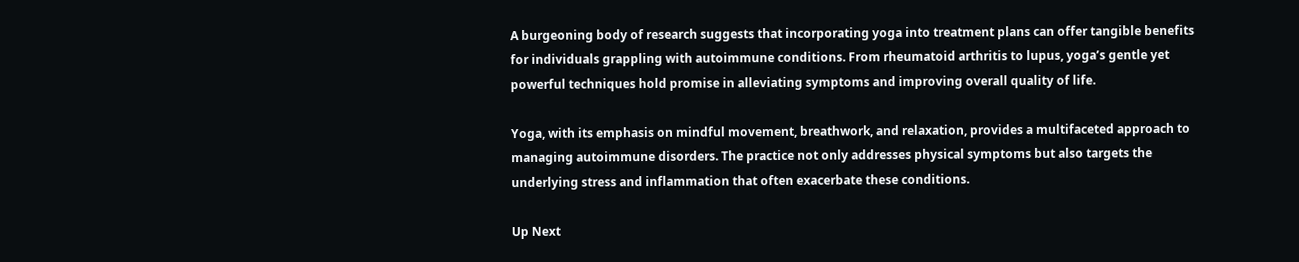A burgeoning body of research suggests that incorporating yoga into treatment plans can offer tangible benefits for individuals grappling with autoimmune conditions. From rheumatoid arthritis to lupus, yoga’s gentle yet powerful techniques hold promise in alleviating symptoms and improving overall quality of life.

Yoga, with its emphasis on mindful movement, breathwork, and relaxation, provides a multifaceted approach to managing autoimmune disorders. The practice not only addresses physical symptoms but also targets the underlying stress and inflammation that often exacerbate these conditions.

Up Next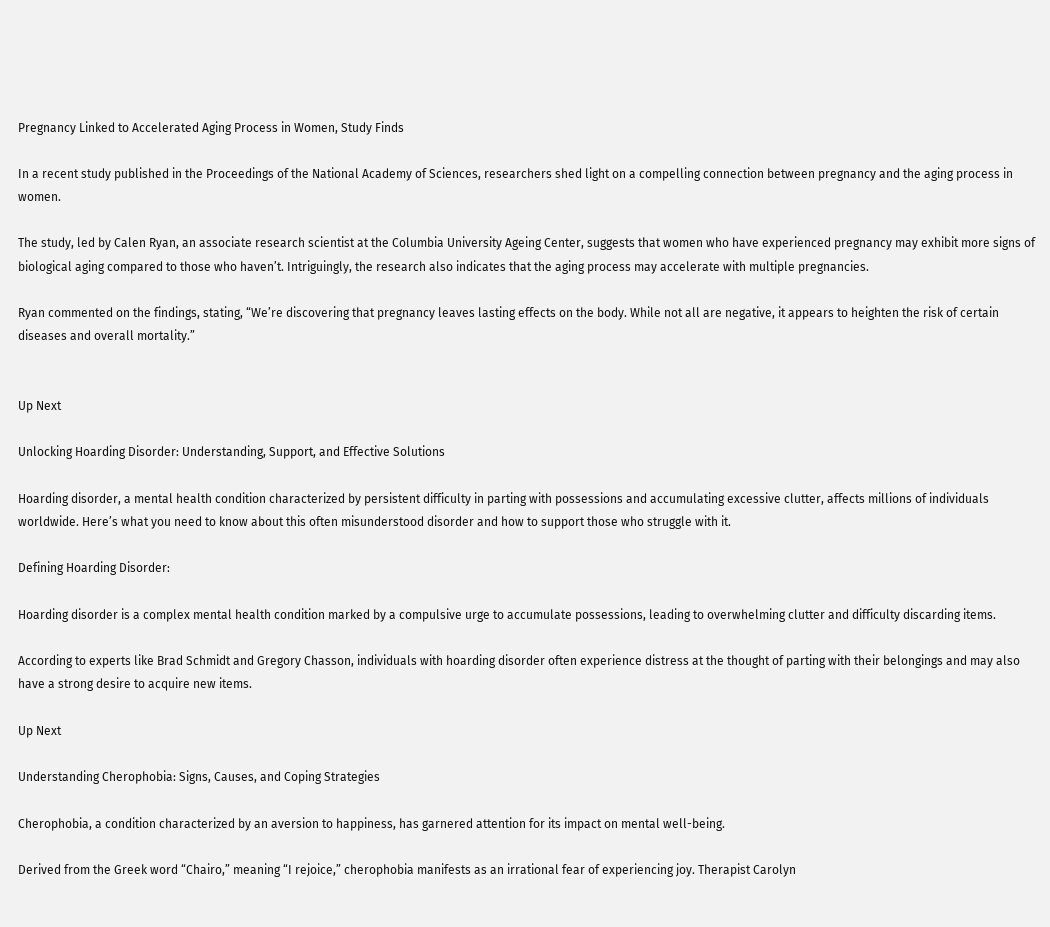Pregnancy Linked to Accelerated Aging Process in Women, Study Finds

In a recent study published in the Proceedings of the National Academy of Sciences, researchers shed light on a compelling connection between pregnancy and the aging process in women.

The study, led by Calen Ryan, an associate research scientist at the Columbia University Ageing Center, suggests that women who have experienced pregnancy may exhibit more signs of biological aging compared to those who haven’t. Intriguingly, the research also indicates that the aging process may accelerate with multiple pregnancies.

Ryan commented on the findings, stating, “We’re discovering that pregnancy leaves lasting effects on the body. While not all are negative, it appears to heighten the risk of certain diseases and overall mortality.”


Up Next

Unlocking Hoarding Disorder: Understanding, Support, and Effective Solutions

Hoarding disorder, a mental health condition characterized by persistent difficulty in parting with possessions and accumulating excessive clutter, affects millions of individuals worldwide. Here’s what you need to know about this often misunderstood disorder and how to support those who struggle with it.

Defining Hoarding Disorder:

Hoarding disorder is a complex mental health condition marked by a compulsive urge to accumulate possessions, leading to overwhelming clutter and difficulty discarding items.

According to experts like Brad Schmidt and Gregory Chasson, individuals with hoarding disorder often experience distress at the thought of parting with their belongings and may also have a strong desire to acquire new items.

Up Next

Understanding Cherophobia: Signs, Causes, and Coping Strategies

Cherophobia, a condition characterized by an aversion to happiness, has garnered attention for its impact on mental well-being.

Derived from the Greek word “Chairo,” meaning “I rejoice,” cherophobia manifests as an irrational fear of experiencing joy. Therapist Carolyn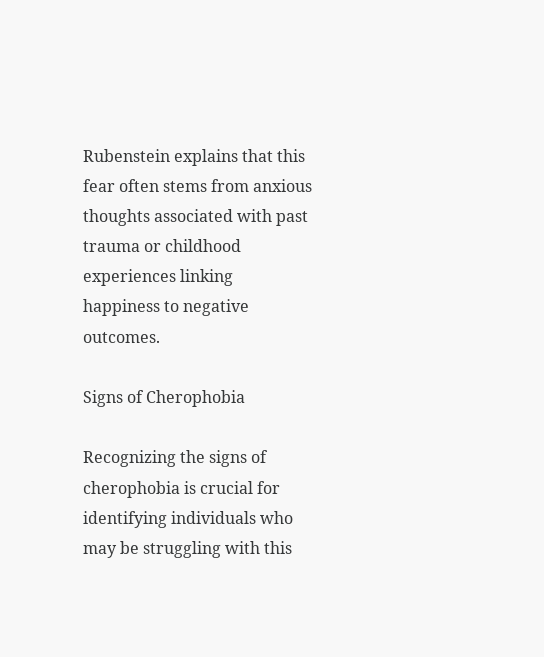Rubenstein explains that this fear often stems from anxious thoughts associated with past trauma or childhood experiences linking happiness to negative outcomes.

Signs of Cherophobia

Recognizing the signs of cherophobia is crucial for identifying individuals who may be struggling with this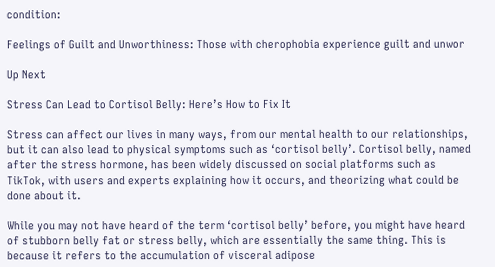condition:

Feelings of Guilt and Unworthiness: Those with cherophobia experience guilt and unwor

Up Next

Stress Can Lead to Cortisol Belly: Here’s How to Fix It

Stress can affect our lives in many ways, from our mental health to our relationships, but it can also lead to physical symptoms such as ‘cortisol belly’. Cortisol belly, named after the stress hormone, has been widely discussed on social platforms such as TikTok, with users and experts explaining how it occurs, and theorizing what could be done about it.

While you may not have heard of the term ‘cortisol belly’ before, you might have heard of stubborn belly fat or stress belly, which are essentially the same thing. This is because it refers to the accumulation of visceral adipose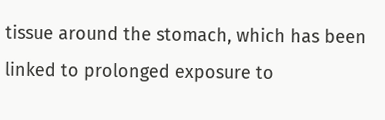tissue around the stomach, which has been linked to prolonged exposure to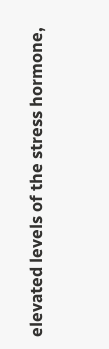elevated levels of the stress hormone,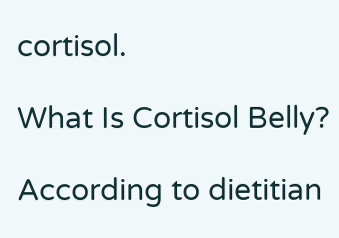cortisol.

What Is Cortisol Belly?

According to dietitian